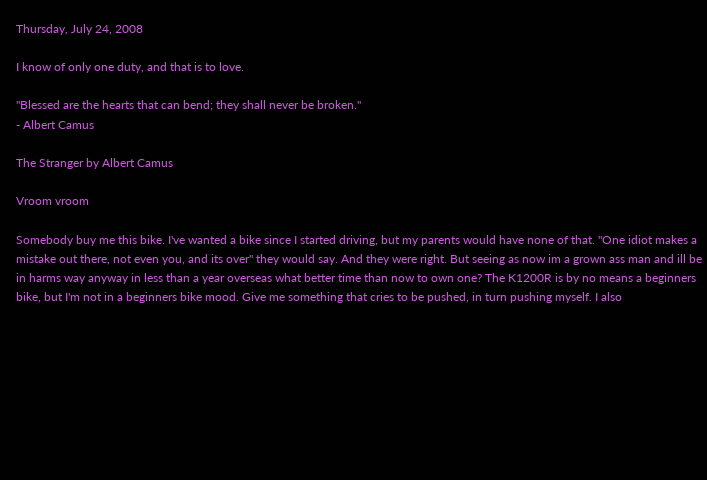Thursday, July 24, 2008

I know of only one duty, and that is to love.

"Blessed are the hearts that can bend; they shall never be broken."
- Albert Camus

The Stranger by Albert Camus

Vroom vroom

Somebody buy me this bike. I've wanted a bike since I started driving, but my parents would have none of that. "One idiot makes a mistake out there, not even you, and its over" they would say. And they were right. But seeing as now im a grown ass man and ill be in harms way anyway in less than a year overseas what better time than now to own one? The K1200R is by no means a beginners bike, but I'm not in a beginners bike mood. Give me something that cries to be pushed, in turn pushing myself. I also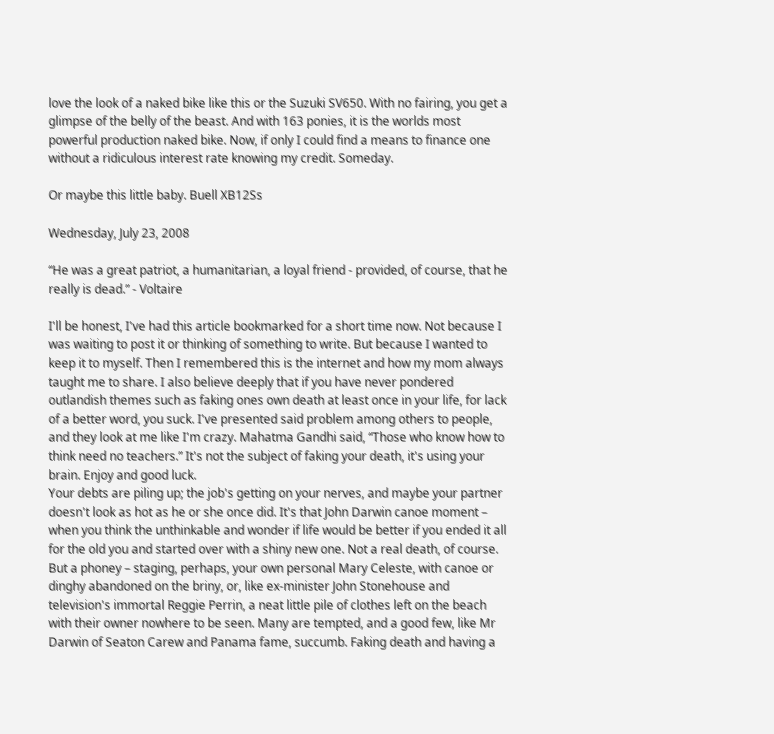love the look of a naked bike like this or the Suzuki SV650. With no fairing, you get a glimpse of the belly of the beast. And with 163 ponies, it is the worlds most powerful production naked bike. Now, if only I could find a means to finance one without a ridiculous interest rate knowing my credit. Someday.

Or maybe this little baby. Buell XB12Ss

Wednesday, July 23, 2008

“He was a great patriot, a humanitarian, a loyal friend - provided, of course, that he really is dead.” - Voltaire

I'll be honest, I've had this article bookmarked for a short time now. Not because I was waiting to post it or thinking of something to write. But because I wanted to keep it to myself. Then I remembered this is the internet and how my mom always taught me to share. I also believe deeply that if you have never pondered outlandish themes such as faking ones own death at least once in your life, for lack of a better word, you suck. I've presented said problem among others to people, and they look at me like I'm crazy. Mahatma Gandhi said, “Those who know how to think need no teachers.” It's not the subject of faking your death, it's using your brain. Enjoy and good luck.
Your debts are piling up; the job's getting on your nerves, and maybe your partner doesn't look as hot as he or she once did. It's that John Darwin canoe moment – when you think the unthinkable and wonder if life would be better if you ended it all for the old you and started over with a shiny new one. Not a real death, of course. But a phoney – staging, perhaps, your own personal Mary Celeste, with canoe or dinghy abandoned on the briny, or, like ex-minister John Stonehouse and television's immortal Reggie Perrin, a neat little pile of clothes left on the beach with their owner nowhere to be seen. Many are tempted, and a good few, like Mr Darwin of Seaton Carew and Panama fame, succumb. Faking death and having a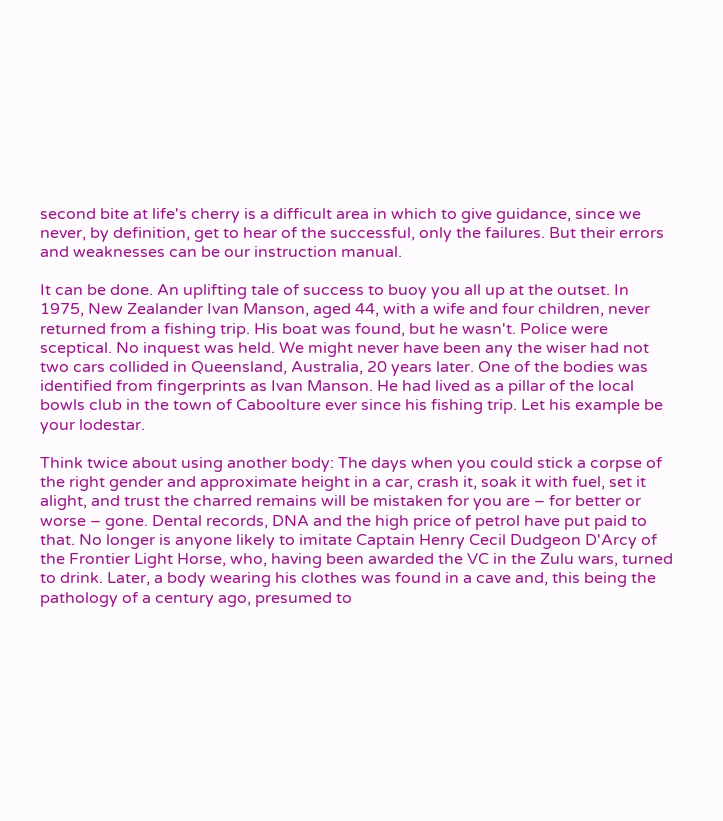second bite at life's cherry is a difficult area in which to give guidance, since we never, by definition, get to hear of the successful, only the failures. But their errors and weaknesses can be our instruction manual.

It can be done. An uplifting tale of success to buoy you all up at the outset. In 1975, New Zealander Ivan Manson, aged 44, with a wife and four children, never returned from a fishing trip. His boat was found, but he wasn't. Police were sceptical. No inquest was held. We might never have been any the wiser had not two cars collided in Queensland, Australia, 20 years later. One of the bodies was identified from fingerprints as Ivan Manson. He had lived as a pillar of the local bowls club in the town of Caboolture ever since his fishing trip. Let his example be your lodestar.

Think twice about using another body: The days when you could stick a corpse of the right gender and approximate height in a car, crash it, soak it with fuel, set it alight, and trust the charred remains will be mistaken for you are – for better or worse – gone. Dental records, DNA and the high price of petrol have put paid to that. No longer is anyone likely to imitate Captain Henry Cecil Dudgeon D'Arcy of the Frontier Light Horse, who, having been awarded the VC in the Zulu wars, turned to drink. Later, a body wearing his clothes was found in a cave and, this being the pathology of a century ago, presumed to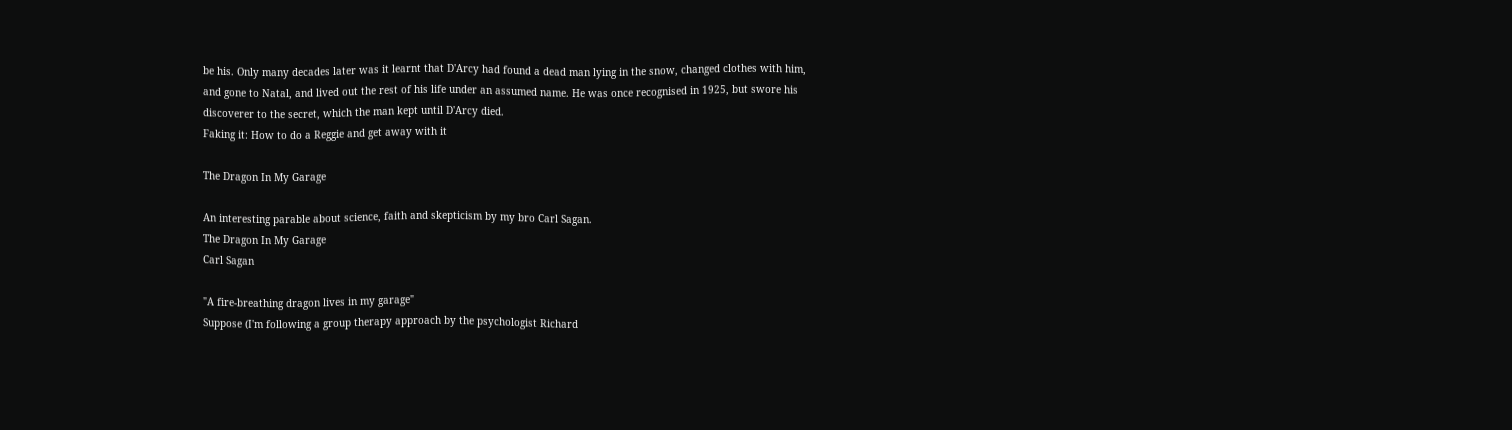be his. Only many decades later was it learnt that D'Arcy had found a dead man lying in the snow, changed clothes with him, and gone to Natal, and lived out the rest of his life under an assumed name. He was once recognised in 1925, but swore his discoverer to the secret, which the man kept until D'Arcy died.
Faking it: How to do a Reggie and get away with it

The Dragon In My Garage

An interesting parable about science, faith and skepticism by my bro Carl Sagan.
The Dragon In My Garage
Carl Sagan

"A fire-breathing dragon lives in my garage"
Suppose (I'm following a group therapy approach by the psychologist Richard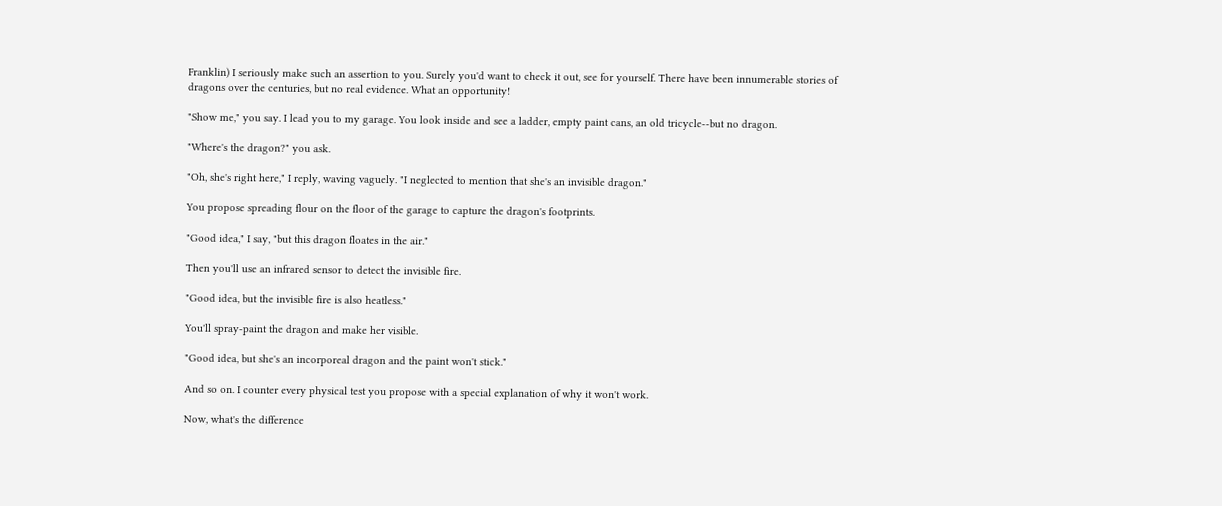Franklin) I seriously make such an assertion to you. Surely you'd want to check it out, see for yourself. There have been innumerable stories of dragons over the centuries, but no real evidence. What an opportunity!

"Show me," you say. I lead you to my garage. You look inside and see a ladder, empty paint cans, an old tricycle--but no dragon.

"Where's the dragon?" you ask.

"Oh, she's right here," I reply, waving vaguely. "I neglected to mention that she's an invisible dragon."

You propose spreading flour on the floor of the garage to capture the dragon's footprints.

"Good idea," I say, "but this dragon floates in the air."

Then you'll use an infrared sensor to detect the invisible fire.

"Good idea, but the invisible fire is also heatless."

You'll spray-paint the dragon and make her visible.

"Good idea, but she's an incorporeal dragon and the paint won't stick."

And so on. I counter every physical test you propose with a special explanation of why it won't work.

Now, what's the difference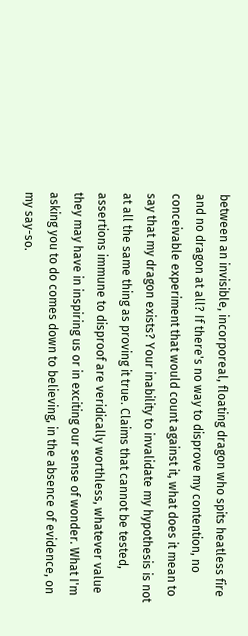between an invisible, incorporeal, floating dragon who spits heatless fire and no dragon at all? If there's no way to disprove my contention, no conceivable experiment that would count against it, what does it mean to say that my dragon exists? Your inability to invalidate my hypothesis is not at all the same thing as proving it true. Claims that cannot be tested, assertions immune to disproof are veridically worthless, whatever value they may have in inspiring us or in exciting our sense of wonder. What I'm asking you to do comes down to believing, in the absence of evidence, on my say-so.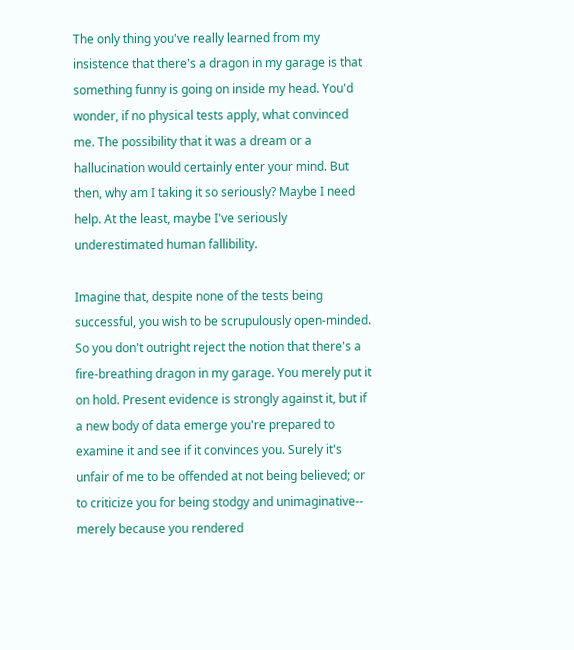The only thing you've really learned from my insistence that there's a dragon in my garage is that something funny is going on inside my head. You'd wonder, if no physical tests apply, what convinced me. The possibility that it was a dream or a hallucination would certainly enter your mind. But then, why am I taking it so seriously? Maybe I need help. At the least, maybe I've seriously underestimated human fallibility.

Imagine that, despite none of the tests being successful, you wish to be scrupulously open-minded. So you don't outright reject the notion that there's a fire-breathing dragon in my garage. You merely put it on hold. Present evidence is strongly against it, but if a new body of data emerge you're prepared to examine it and see if it convinces you. Surely it's unfair of me to be offended at not being believed; or to criticize you for being stodgy and unimaginative-- merely because you rendered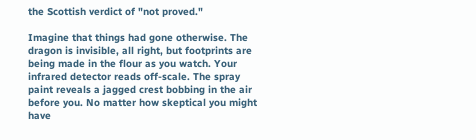the Scottish verdict of "not proved."

Imagine that things had gone otherwise. The dragon is invisible, all right, but footprints are being made in the flour as you watch. Your infrared detector reads off-scale. The spray paint reveals a jagged crest bobbing in the air before you. No matter how skeptical you might have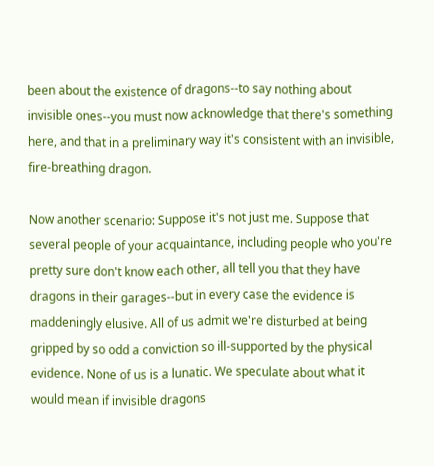been about the existence of dragons--to say nothing about invisible ones--you must now acknowledge that there's something here, and that in a preliminary way it's consistent with an invisible, fire-breathing dragon.

Now another scenario: Suppose it's not just me. Suppose that several people of your acquaintance, including people who you're pretty sure don't know each other, all tell you that they have dragons in their garages--but in every case the evidence is maddeningly elusive. All of us admit we're disturbed at being gripped by so odd a conviction so ill-supported by the physical evidence. None of us is a lunatic. We speculate about what it would mean if invisible dragons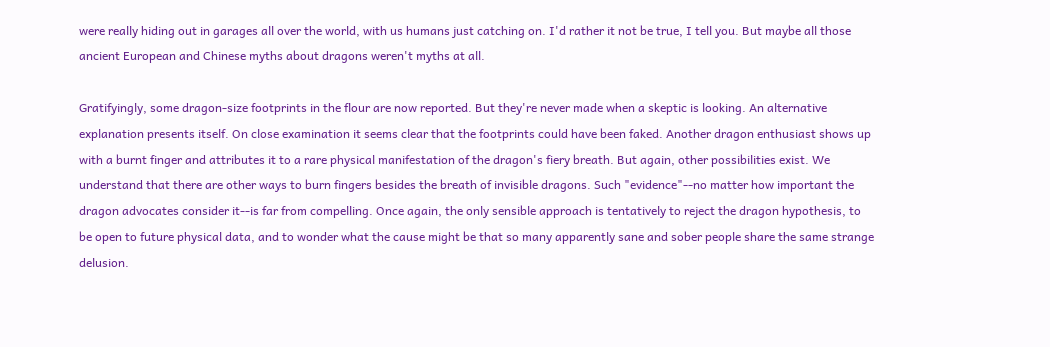were really hiding out in garages all over the world, with us humans just catching on. I'd rather it not be true, I tell you. But maybe all those ancient European and Chinese myths about dragons weren't myths at all.

Gratifyingly, some dragon-size footprints in the flour are now reported. But they're never made when a skeptic is looking. An alternative explanation presents itself. On close examination it seems clear that the footprints could have been faked. Another dragon enthusiast shows up with a burnt finger and attributes it to a rare physical manifestation of the dragon's fiery breath. But again, other possibilities exist. We understand that there are other ways to burn fingers besides the breath of invisible dragons. Such "evidence"--no matter how important the dragon advocates consider it--is far from compelling. Once again, the only sensible approach is tentatively to reject the dragon hypothesis, to be open to future physical data, and to wonder what the cause might be that so many apparently sane and sober people share the same strange delusion.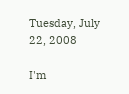Tuesday, July 22, 2008

I'm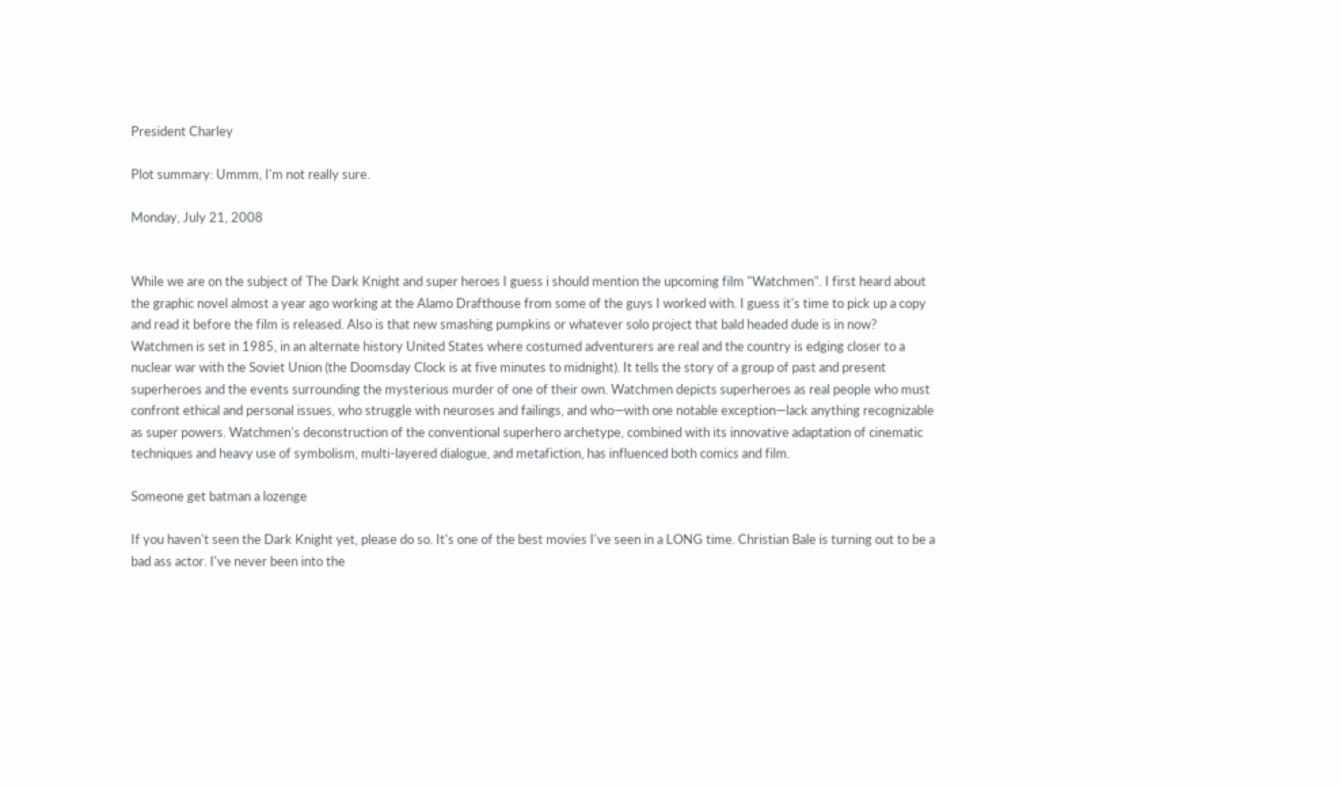President Charley

Plot summary: Ummm, I'm not really sure.

Monday, July 21, 2008


While we are on the subject of The Dark Knight and super heroes I guess i should mention the upcoming film "Watchmen". I first heard about the graphic novel almost a year ago working at the Alamo Drafthouse from some of the guys I worked with. I guess it's time to pick up a copy and read it before the film is released. Also is that new smashing pumpkins or whatever solo project that bald headed dude is in now?
Watchmen is set in 1985, in an alternate history United States where costumed adventurers are real and the country is edging closer to a nuclear war with the Soviet Union (the Doomsday Clock is at five minutes to midnight). It tells the story of a group of past and present superheroes and the events surrounding the mysterious murder of one of their own. Watchmen depicts superheroes as real people who must confront ethical and personal issues, who struggle with neuroses and failings, and who—with one notable exception—lack anything recognizable as super powers. Watchmen's deconstruction of the conventional superhero archetype, combined with its innovative adaptation of cinematic techniques and heavy use of symbolism, multi-layered dialogue, and metafiction, has influenced both comics and film.

Someone get batman a lozenge

If you haven't seen the Dark Knight yet, please do so. It's one of the best movies I've seen in a LONG time. Christian Bale is turning out to be a bad ass actor. I've never been into the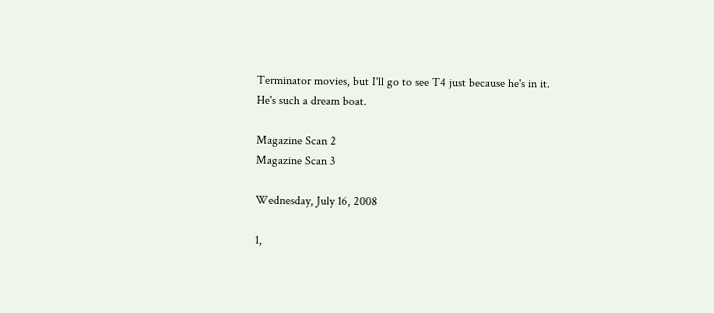Terminator movies, but I'll go to see T4 just because he's in it. He's such a dream boat.

Magazine Scan 2
Magazine Scan 3

Wednesday, July 16, 2008

1,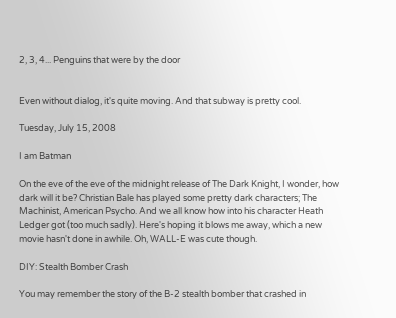2, 3, 4... Penguins that were by the door


Even without dialog, it's quite moving. And that subway is pretty cool.

Tuesday, July 15, 2008

I am Batman

On the eve of the eve of the midnight release of The Dark Knight, I wonder, how dark will it be? Christian Bale has played some pretty dark characters; The Machinist, American Psycho. And we all know how into his character Heath Ledger got (too much sadly). Here's hoping it blows me away, which a new movie hasn't done in awhile. Oh, WALL-E was cute though.

DIY: Stealth Bomber Crash

You may remember the story of the B-2 stealth bomber that crashed in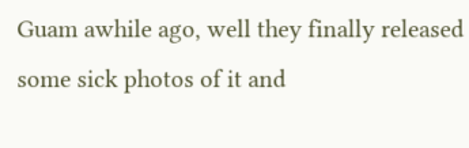Guam awhile ago, well they finally released some sick photos of it and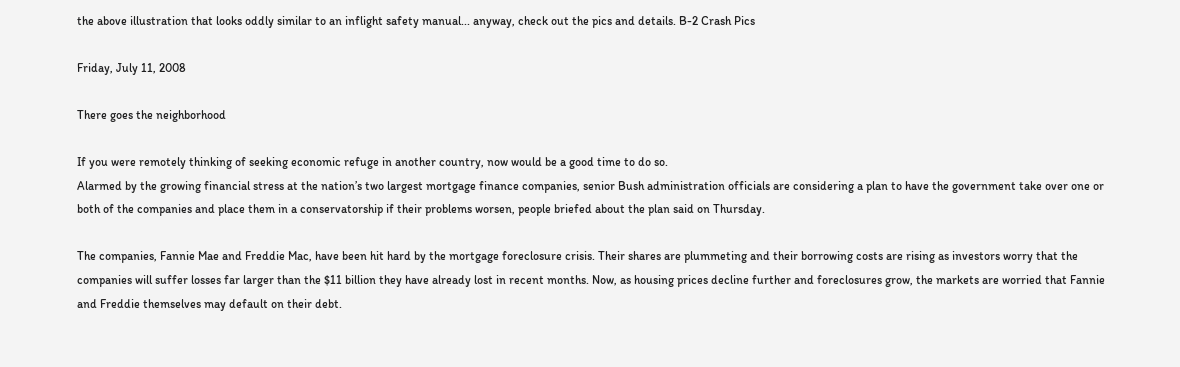the above illustration that looks oddly similar to an inflight safety manual... anyway, check out the pics and details. B-2 Crash Pics

Friday, July 11, 2008

There goes the neighborhood

If you were remotely thinking of seeking economic refuge in another country, now would be a good time to do so.
Alarmed by the growing financial stress at the nation’s two largest mortgage finance companies, senior Bush administration officials are considering a plan to have the government take over one or both of the companies and place them in a conservatorship if their problems worsen, people briefed about the plan said on Thursday.

The companies, Fannie Mae and Freddie Mac, have been hit hard by the mortgage foreclosure crisis. Their shares are plummeting and their borrowing costs are rising as investors worry that the companies will suffer losses far larger than the $11 billion they have already lost in recent months. Now, as housing prices decline further and foreclosures grow, the markets are worried that Fannie and Freddie themselves may default on their debt.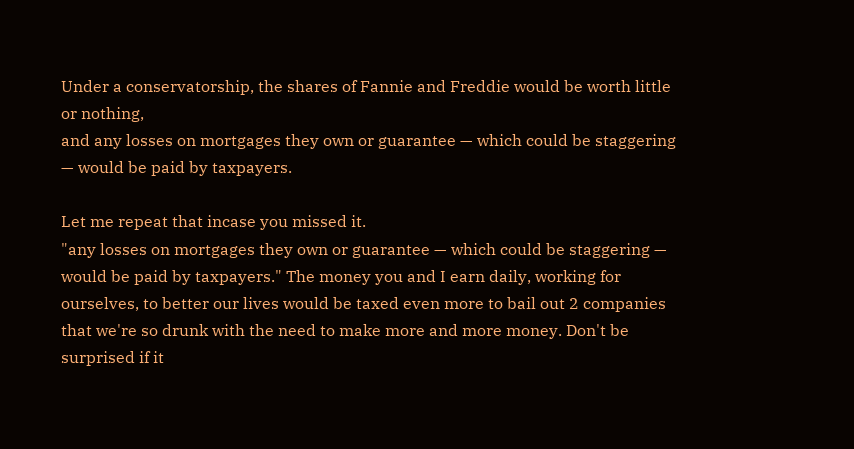Under a conservatorship, the shares of Fannie and Freddie would be worth little or nothing,
and any losses on mortgages they own or guarantee — which could be staggering — would be paid by taxpayers.

Let me repeat that incase you missed it.
"any losses on mortgages they own or guarantee — which could be staggering — would be paid by taxpayers." The money you and I earn daily, working for ourselves, to better our lives would be taxed even more to bail out 2 companies that we're so drunk with the need to make more and more money. Don't be surprised if it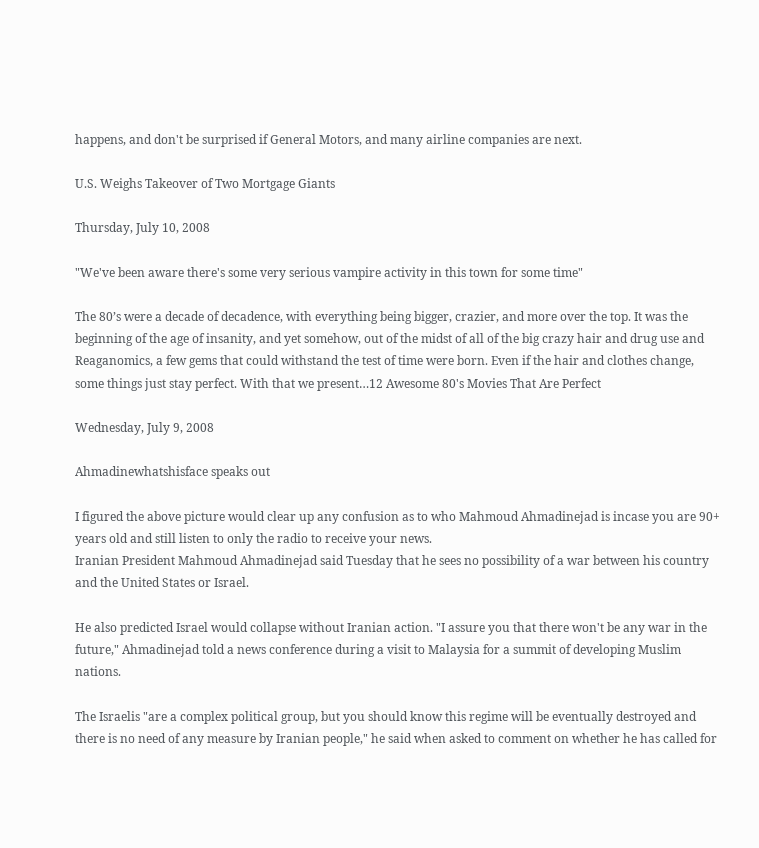happens, and don't be surprised if General Motors, and many airline companies are next.

U.S. Weighs Takeover of Two Mortgage Giants

Thursday, July 10, 2008

"We've been aware there's some very serious vampire activity in this town for some time"

The 80’s were a decade of decadence, with everything being bigger, crazier, and more over the top. It was the beginning of the age of insanity, and yet somehow, out of the midst of all of the big crazy hair and drug use and Reaganomics, a few gems that could withstand the test of time were born. Even if the hair and clothes change, some things just stay perfect. With that we present…12 Awesome 80's Movies That Are Perfect

Wednesday, July 9, 2008

Ahmadinewhatshisface speaks out

I figured the above picture would clear up any confusion as to who Mahmoud Ahmadinejad is incase you are 90+ years old and still listen to only the radio to receive your news.
Iranian President Mahmoud Ahmadinejad said Tuesday that he sees no possibility of a war between his country and the United States or Israel.

He also predicted Israel would collapse without Iranian action. "I assure you that there won't be any war in the future," Ahmadinejad told a news conference during a visit to Malaysia for a summit of developing Muslim nations.

The Israelis "are a complex political group, but you should know this regime will be eventually destroyed and there is no need of any measure by Iranian people," he said when asked to comment on whether he has called for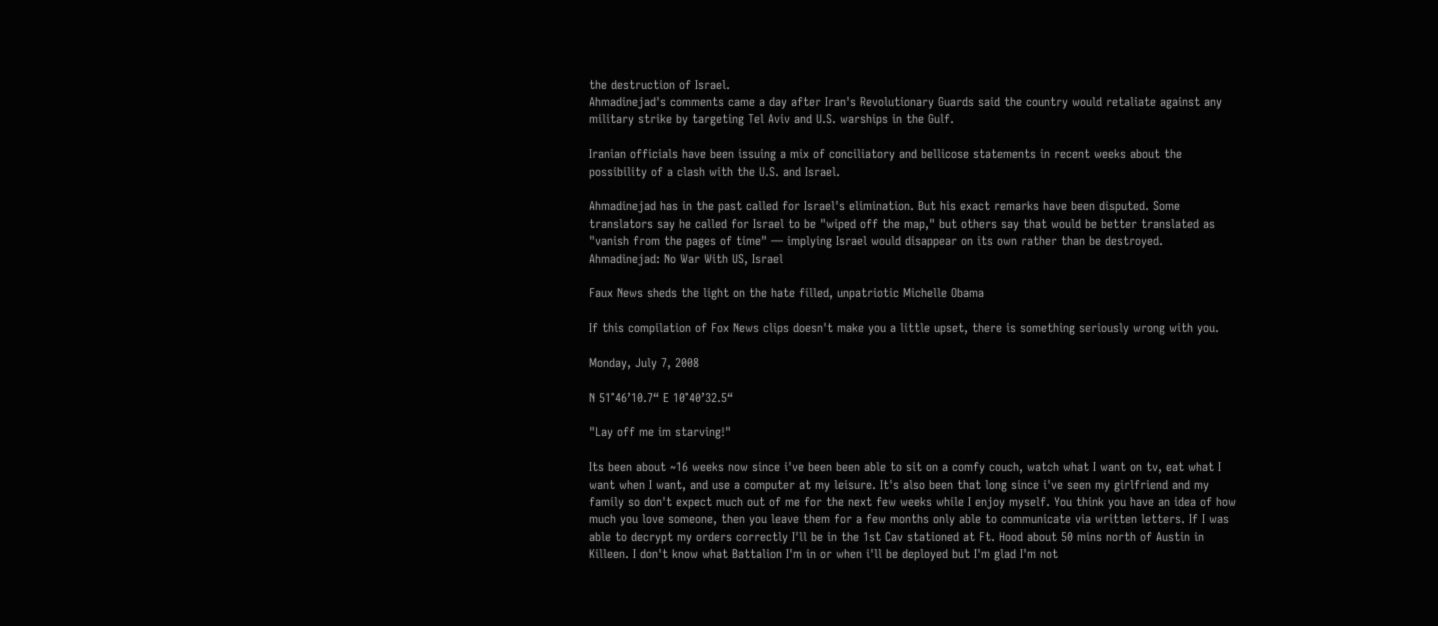the destruction of Israel.
Ahmadinejad's comments came a day after Iran's Revolutionary Guards said the country would retaliate against any military strike by targeting Tel Aviv and U.S. warships in the Gulf.

Iranian officials have been issuing a mix of conciliatory and bellicose statements in recent weeks about the possibility of a clash with the U.S. and Israel.

Ahmadinejad has in the past called for Israel's elimination. But his exact remarks have been disputed. Some translators say he called for Israel to be "wiped off the map," but others say that would be better translated as "vanish from the pages of time" — implying Israel would disappear on its own rather than be destroyed.
Ahmadinejad: No War With US, Israel

Faux News sheds the light on the hate filled, unpatriotic Michelle Obama

If this compilation of Fox News clips doesn't make you a little upset, there is something seriously wrong with you.

Monday, July 7, 2008

N 51°46’10.7“ E 10°40’32.5“

"Lay off me im starving!"

Its been about ~16 weeks now since i've been been able to sit on a comfy couch, watch what I want on tv, eat what I want when I want, and use a computer at my leisure. It's also been that long since i've seen my girlfriend and my family so don't expect much out of me for the next few weeks while I enjoy myself. You think you have an idea of how much you love someone, then you leave them for a few months only able to communicate via written letters. If I was able to decrypt my orders correctly I'll be in the 1st Cav stationed at Ft. Hood about 50 mins north of Austin in Killeen. I don't know what Battalion I'm in or when i'll be deployed but I'm glad I'm not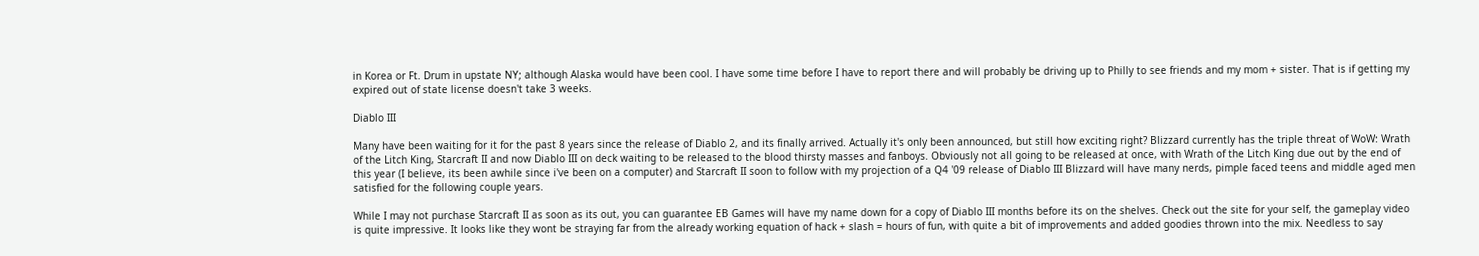in Korea or Ft. Drum in upstate NY; although Alaska would have been cool. I have some time before I have to report there and will probably be driving up to Philly to see friends and my mom + sister. That is if getting my expired out of state license doesn't take 3 weeks.

Diablo III

Many have been waiting for it for the past 8 years since the release of Diablo 2, and its finally arrived. Actually it's only been announced, but still how exciting right? Blizzard currently has the triple threat of WoW: Wrath of the Litch King, Starcraft II and now Diablo III on deck waiting to be released to the blood thirsty masses and fanboys. Obviously not all going to be released at once, with Wrath of the Litch King due out by the end of this year (I believe, its been awhile since i've been on a computer) and Starcraft II soon to follow with my projection of a Q4 '09 release of Diablo III Blizzard will have many nerds, pimple faced teens and middle aged men satisfied for the following couple years.

While I may not purchase Starcraft II as soon as its out, you can guarantee EB Games will have my name down for a copy of Diablo III months before its on the shelves. Check out the site for your self, the gameplay video is quite impressive. It looks like they wont be straying far from the already working equation of hack + slash = hours of fun, with quite a bit of improvements and added goodies thrown into the mix. Needless to say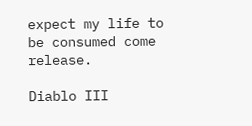expect my life to be consumed come release.

Diablo III